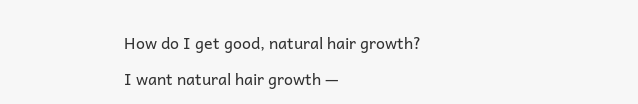How do I get good, natural hair growth?

I want natural hair growth —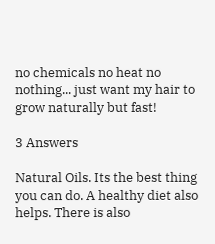no chemicals no heat no nothing... just want my hair to grow naturally but fast!

3 Answers

Natural Oils. Its the best thing you can do. A healthy diet also helps. There is also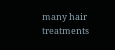many hair treatments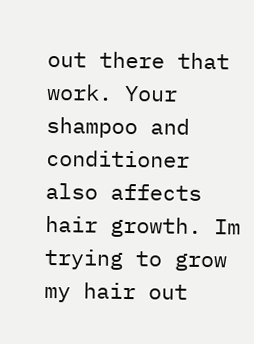out there that work. Your shampoo and conditioner also affects hair growth. Im trying to grow my hair out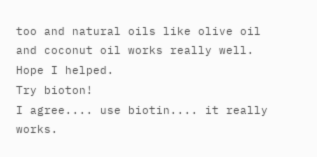too and natural oils like olive oil and coconut oil works really well. Hope I helped.
Try bioton!
I agree.... use biotin.... it really works.